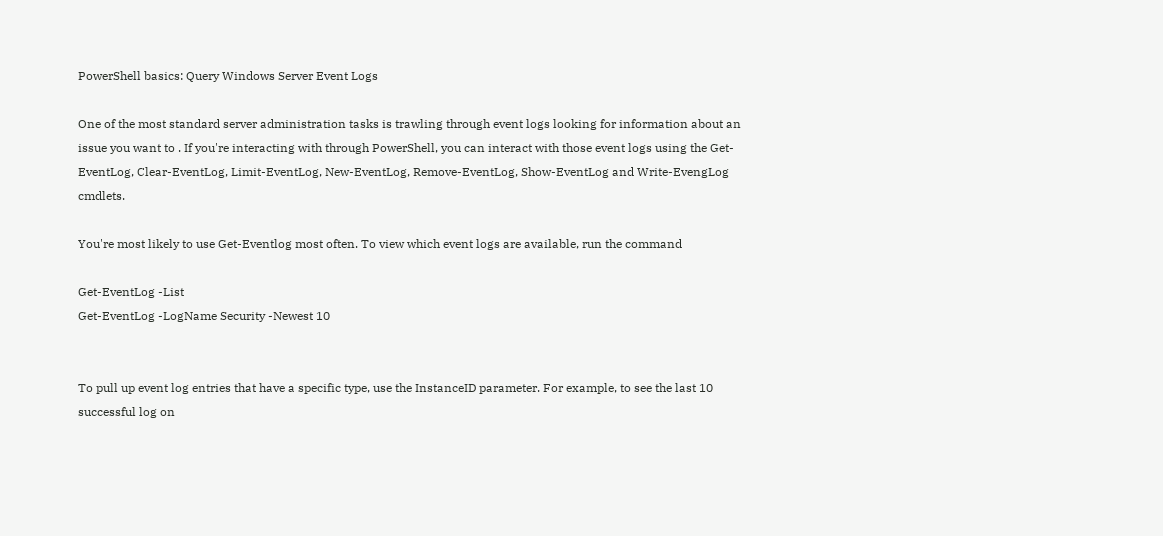PowerShell basics: Query Windows Server Event Logs

One of the most standard server administration tasks is trawling through event logs looking for information about an issue you want to . If you're interacting with through PowerShell, you can interact with those event logs using the Get-EventLog, Clear-EventLog, Limit-EventLog, New-EventLog, Remove-EventLog, Show-EventLog and Write-EvengLog cmdlets.

You're most likely to use Get-Eventlog most often. To view which event logs are available, run the command

Get-EventLog -List
Get-EventLog -LogName Security -Newest 10


To pull up event log entries that have a specific type, use the InstanceID parameter. For example, to see the last 10 successful log on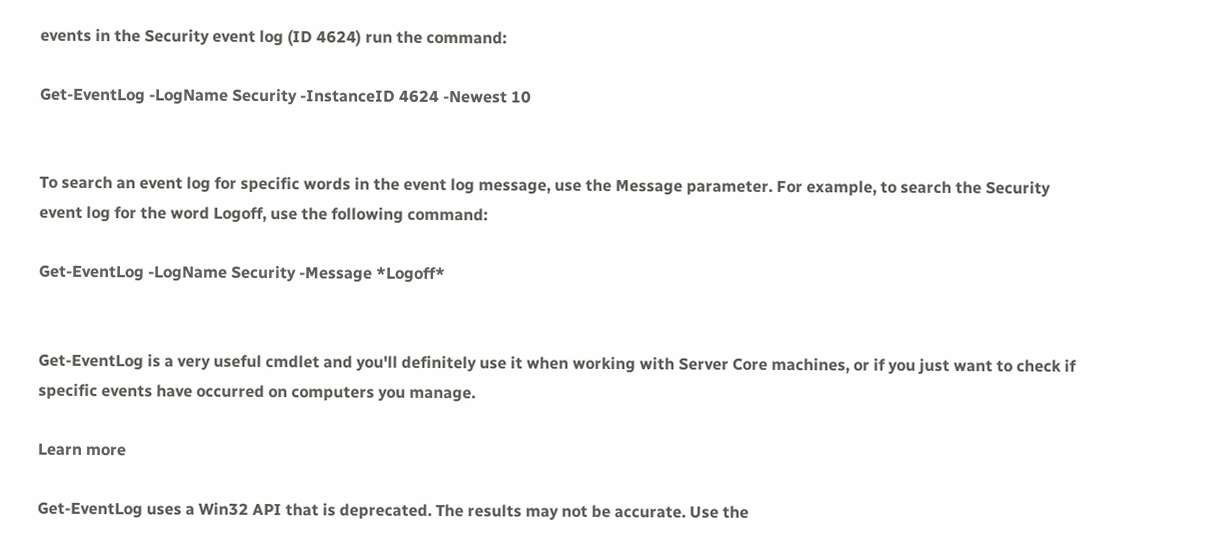events in the Security event log (ID 4624) run the command:

Get-EventLog -LogName Security -InstanceID 4624 -Newest 10


To search an event log for specific words in the event log message, use the Message parameter. For example, to search the Security event log for the word Logoff, use the following command:

Get-EventLog -LogName Security -Message *Logoff*


Get-EventLog is a very useful cmdlet and you'll definitely use it when working with Server Core machines, or if you just want to check if specific events have occurred on computers you manage.

Learn more

Get-EventLog uses a Win32 API that is deprecated. The results may not be accurate. Use the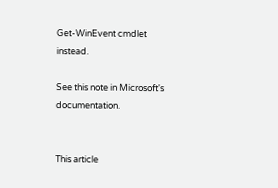Get-WinEvent cmdlet instead.

See this note in Microsoft's documentation.


This article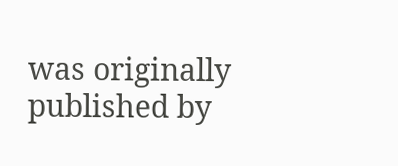was originally published by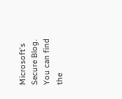Microsoft's Secure Blog. You can find the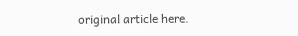original article here.